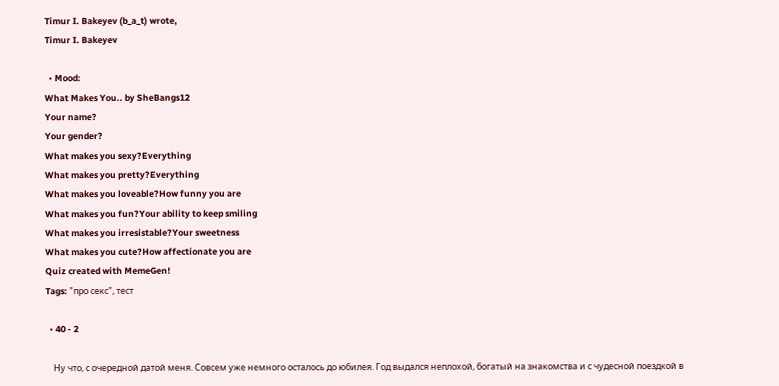Timur I. Bakeyev (b_a_t) wrote,
Timur I. Bakeyev

  • Mood:
What Makes You.. by SheBangs12
Your name?
Your gender?
What makes you sexy?Everything
What makes you pretty?Everything
What makes you loveable?How funny you are
What makes you fun?Your ability to keep smiling
What makes you irresistable?Your sweetness
What makes you cute?How affectionate you are
Quiz created with MemeGen!
Tags: "про секс", тест

  • 40 - 2

    Ну что, с очередной датой меня. Совсем уже немного осталось до юбилея. Год выдался неплохой, богатый на знакомства и с чудесной поездкой в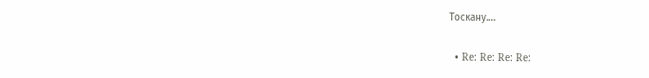Тоскану.…

  • Re: Re: Re: Re: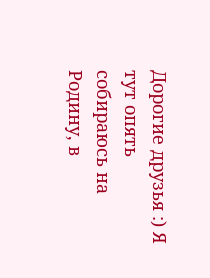Дорогие друзья :) Я тут опять собираюсь на Родину, в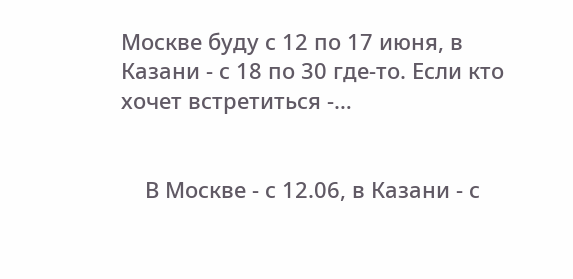Москве буду с 12 по 17 июня, в Казани - с 18 по 30 где-то. Если кто хочет встретиться -…


    В Москве - с 12.06, в Казани - с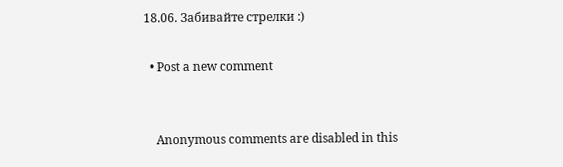18.06. Забивайте стрелки :)

  • Post a new comment


    Anonymous comments are disabled in this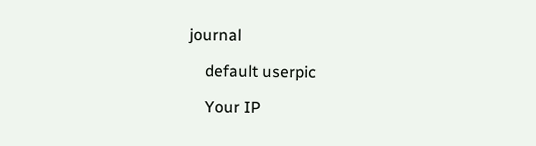journal

    default userpic

    Your IP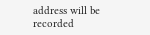address will be recorded